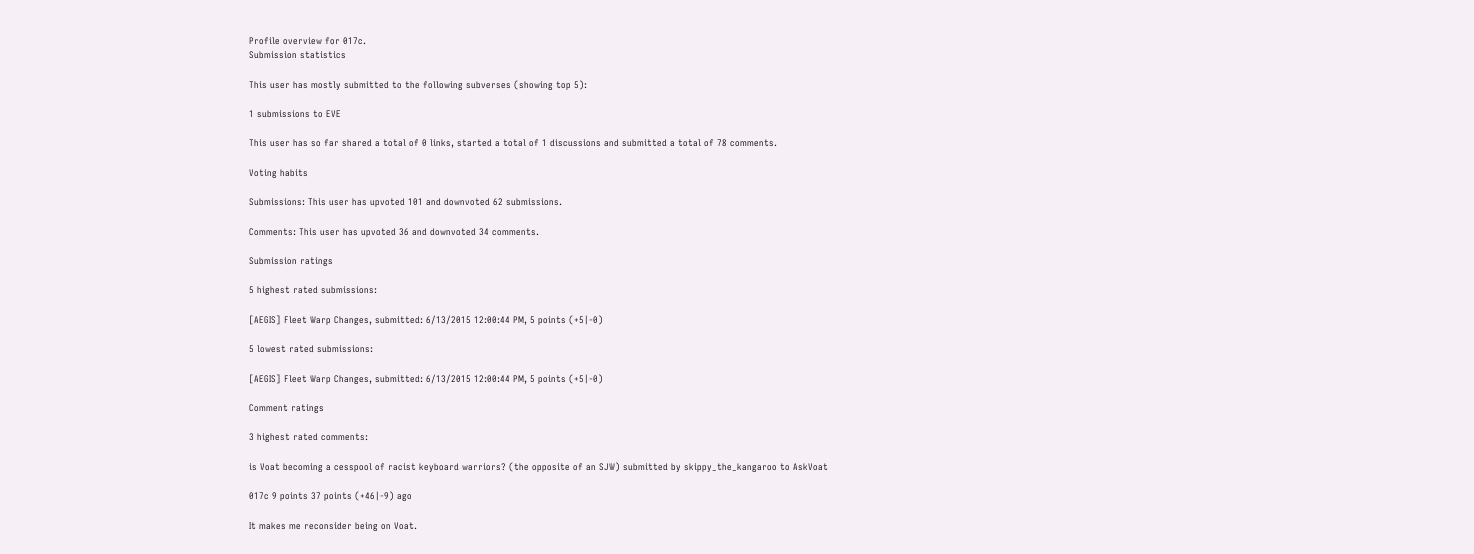Profile overview for 017c.
Submission statistics

This user has mostly submitted to the following subverses (showing top 5):

1 submissions to EVE

This user has so far shared a total of 0 links, started a total of 1 discussions and submitted a total of 78 comments.

Voting habits

Submissions: This user has upvoted 101 and downvoted 62 submissions.

Comments: This user has upvoted 36 and downvoted 34 comments.

Submission ratings

5 highest rated submissions:

[AEGIS] Fleet Warp Changes, submitted: 6/13/2015 12:00:44 PM, 5 points (+5|-0)

5 lowest rated submissions:

[AEGIS] Fleet Warp Changes, submitted: 6/13/2015 12:00:44 PM, 5 points (+5|-0)

Comment ratings

3 highest rated comments:

is Voat becoming a cesspool of racist keyboard warriors? (the opposite of an SJW) submitted by skippy_the_kangaroo to AskVoat

017c 9 points 37 points (+46|-9) ago

It makes me reconsider being on Voat.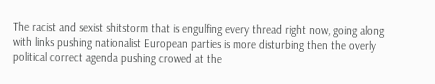The racist and sexist shitstorm that is engulfing every thread right now, going along with links pushing nationalist European parties is more disturbing then the overly political correct agenda pushing crowed at the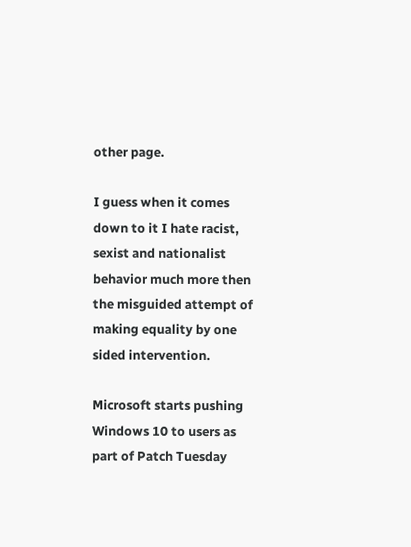other page.

I guess when it comes down to it I hate racist, sexist and nationalist behavior much more then the misguided attempt of making equality by one sided intervention.

Microsoft starts pushing Windows 10 to users as part of Patch Tuesday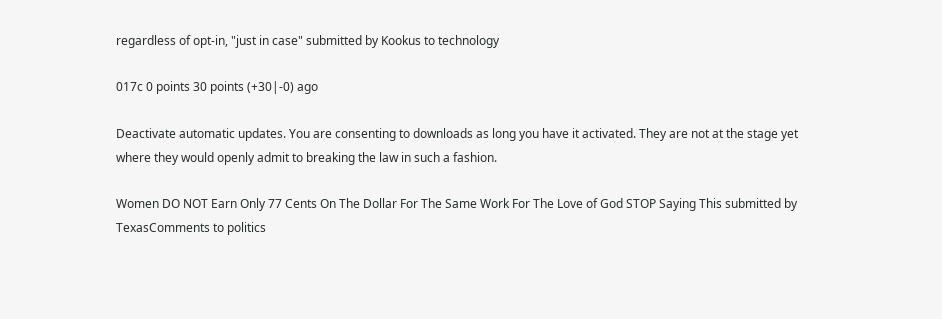regardless of opt-in, "just in case" submitted by Kookus to technology

017c 0 points 30 points (+30|-0) ago

Deactivate automatic updates. You are consenting to downloads as long you have it activated. They are not at the stage yet where they would openly admit to breaking the law in such a fashion.

Women DO NOT Earn Only 77 Cents On The Dollar For The Same Work For The Love of God STOP Saying This submitted by TexasComments to politics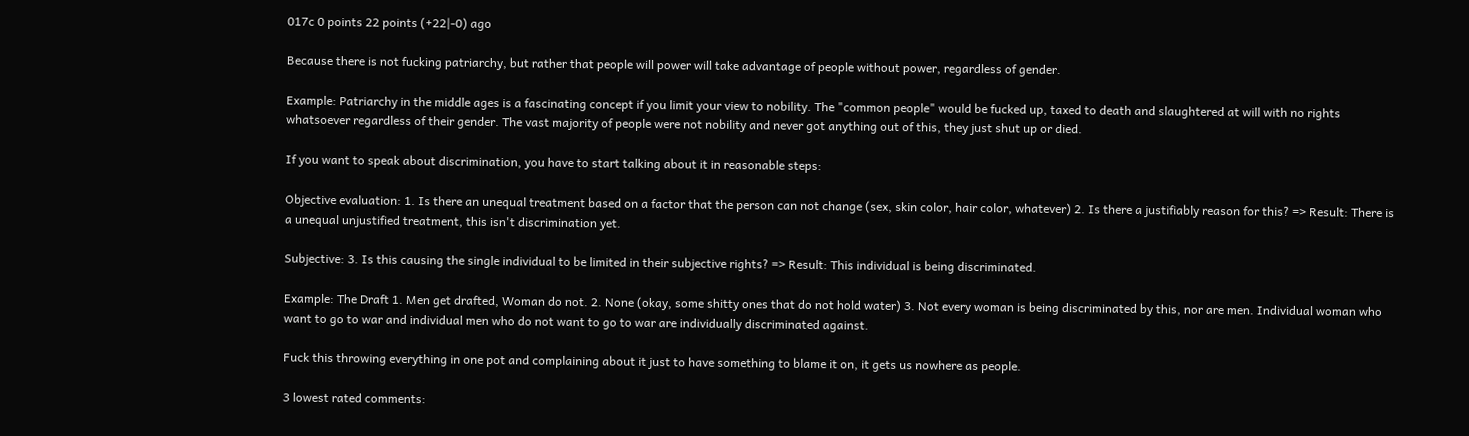017c 0 points 22 points (+22|-0) ago

Because there is not fucking patriarchy, but rather that people will power will take advantage of people without power, regardless of gender.

Example: Patriarchy in the middle ages is a fascinating concept if you limit your view to nobility. The "common people" would be fucked up, taxed to death and slaughtered at will with no rights whatsoever regardless of their gender. The vast majority of people were not nobility and never got anything out of this, they just shut up or died.

If you want to speak about discrimination, you have to start talking about it in reasonable steps:

Objective evaluation: 1. Is there an unequal treatment based on a factor that the person can not change (sex, skin color, hair color, whatever) 2. Is there a justifiably reason for this? => Result: There is a unequal unjustified treatment, this isn't discrimination yet.

Subjective: 3. Is this causing the single individual to be limited in their subjective rights? => Result: This individual is being discriminated.

Example: The Draft 1. Men get drafted, Woman do not. 2. None (okay, some shitty ones that do not hold water) 3. Not every woman is being discriminated by this, nor are men. Individual woman who want to go to war and individual men who do not want to go to war are individually discriminated against.

Fuck this throwing everything in one pot and complaining about it just to have something to blame it on, it gets us nowhere as people.

3 lowest rated comments: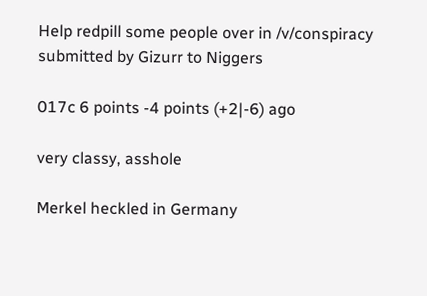Help redpill some people over in /v/conspiracy submitted by Gizurr to Niggers

017c 6 points -4 points (+2|-6) ago

very classy, asshole

Merkel heckled in Germany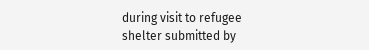during visit to refugee shelter submitted by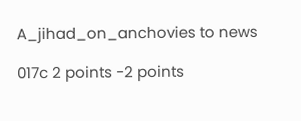A_jihad_on_anchovies to news

017c 2 points -2 points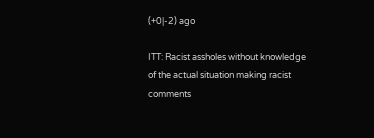(+0|-2) ago

ITT: Racist assholes without knowledge of the actual situation making racist comments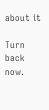about it

Turn back now.